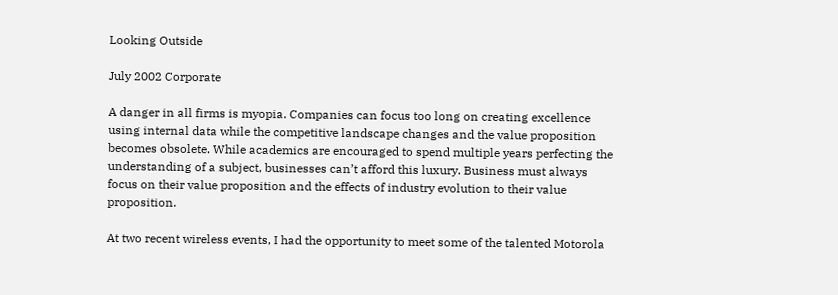Looking Outside

July 2002 Corporate

A danger in all firms is myopia. Companies can focus too long on creating excellence using internal data while the competitive landscape changes and the value proposition becomes obsolete. While academics are encouraged to spend multiple years perfecting the understanding of a subject, businesses can’t afford this luxury. Business must always focus on their value proposition and the effects of industry evolution to their value proposition.

At two recent wireless events, I had the opportunity to meet some of the talented Motorola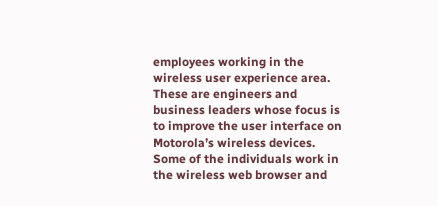employees working in the wireless user experience area. These are engineers and business leaders whose focus is to improve the user interface on Motorola’s wireless devices. Some of the individuals work in the wireless web browser and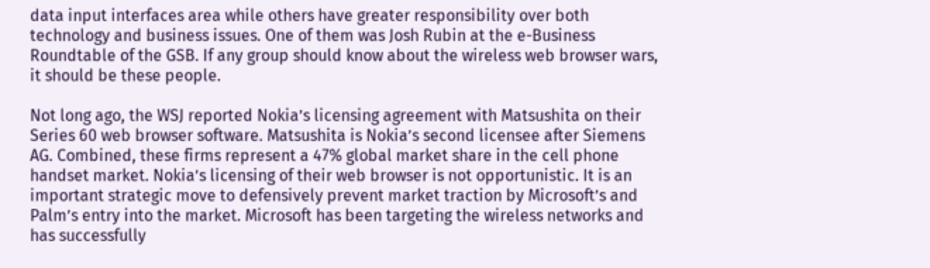data input interfaces area while others have greater responsibility over both technology and business issues. One of them was Josh Rubin at the e-Business Roundtable of the GSB. If any group should know about the wireless web browser wars, it should be these people.

Not long ago, the WSJ reported Nokia’s licensing agreement with Matsushita on their Series 60 web browser software. Matsushita is Nokia’s second licensee after Siemens AG. Combined, these firms represent a 47% global market share in the cell phone handset market. Nokia’s licensing of their web browser is not opportunistic. It is an important strategic move to defensively prevent market traction by Microsoft’s and Palm’s entry into the market. Microsoft has been targeting the wireless networks and has successfully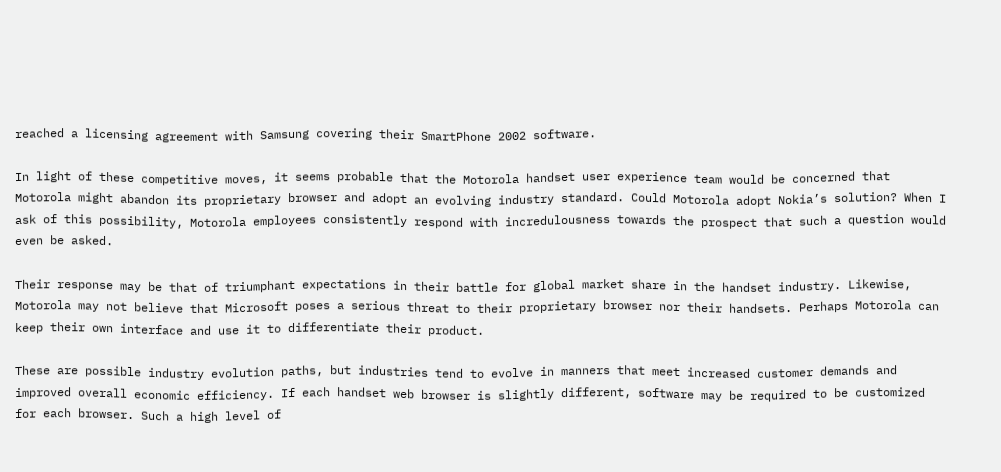reached a licensing agreement with Samsung covering their SmartPhone 2002 software.

In light of these competitive moves, it seems probable that the Motorola handset user experience team would be concerned that Motorola might abandon its proprietary browser and adopt an evolving industry standard. Could Motorola adopt Nokia’s solution? When I ask of this possibility, Motorola employees consistently respond with incredulousness towards the prospect that such a question would even be asked.

Their response may be that of triumphant expectations in their battle for global market share in the handset industry. Likewise, Motorola may not believe that Microsoft poses a serious threat to their proprietary browser nor their handsets. Perhaps Motorola can keep their own interface and use it to differentiate their product.

These are possible industry evolution paths, but industries tend to evolve in manners that meet increased customer demands and improved overall economic efficiency. If each handset web browser is slightly different, software may be required to be customized for each browser. Such a high level of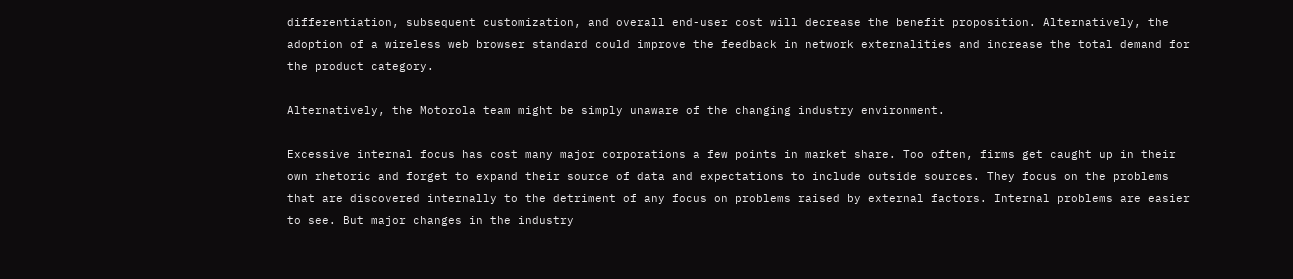differentiation, subsequent customization, and overall end-user cost will decrease the benefit proposition. Alternatively, the adoption of a wireless web browser standard could improve the feedback in network externalities and increase the total demand for the product category.

Alternatively, the Motorola team might be simply unaware of the changing industry environment.

Excessive internal focus has cost many major corporations a few points in market share. Too often, firms get caught up in their own rhetoric and forget to expand their source of data and expectations to include outside sources. They focus on the problems that are discovered internally to the detriment of any focus on problems raised by external factors. Internal problems are easier to see. But major changes in the industry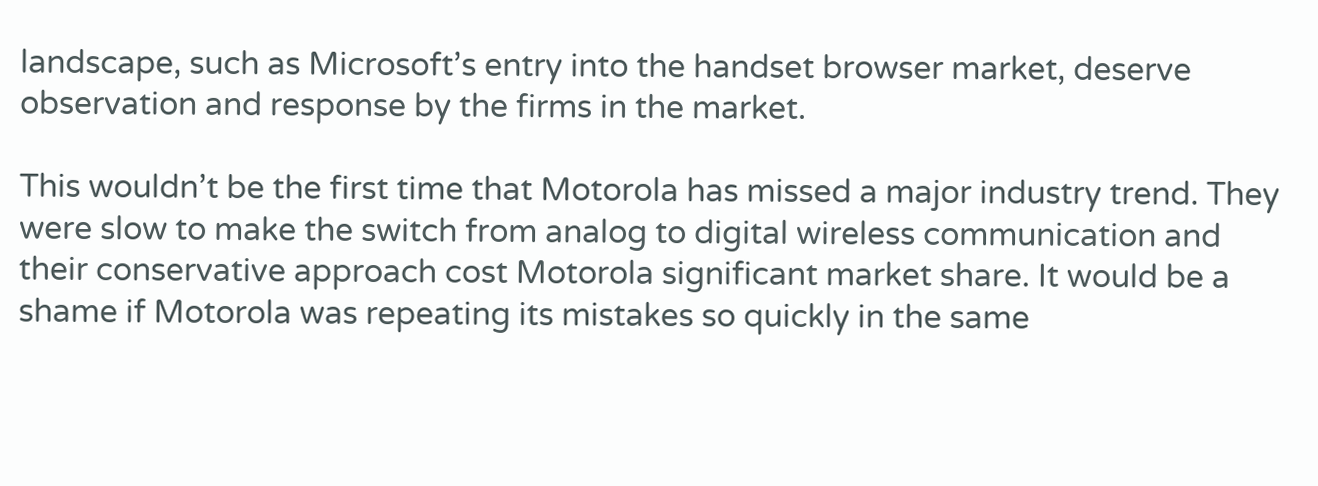landscape, such as Microsoft’s entry into the handset browser market, deserve observation and response by the firms in the market.

This wouldn’t be the first time that Motorola has missed a major industry trend. They were slow to make the switch from analog to digital wireless communication and their conservative approach cost Motorola significant market share. It would be a shame if Motorola was repeating its mistakes so quickly in the same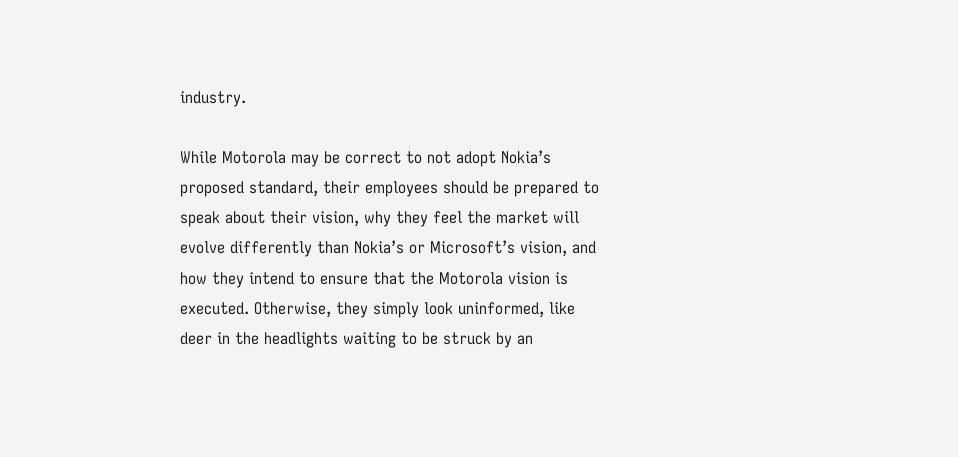industry.

While Motorola may be correct to not adopt Nokia’s proposed standard, their employees should be prepared to speak about their vision, why they feel the market will evolve differently than Nokia’s or Microsoft’s vision, and how they intend to ensure that the Motorola vision is executed. Otherwise, they simply look uninformed, like deer in the headlights waiting to be struck by an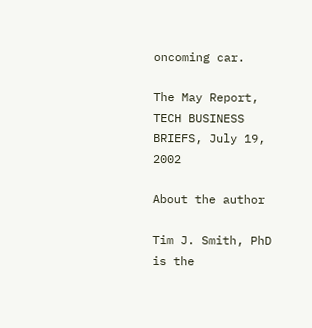oncoming car.

The May Report, TECH BUSINESS BRIEFS, July 19, 2002

About the author

Tim J. Smith, PhD is the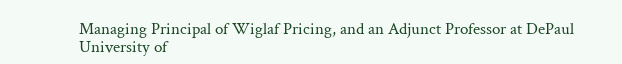Managing Principal of Wiglaf Pricing, and an Adjunct Professor at DePaul University of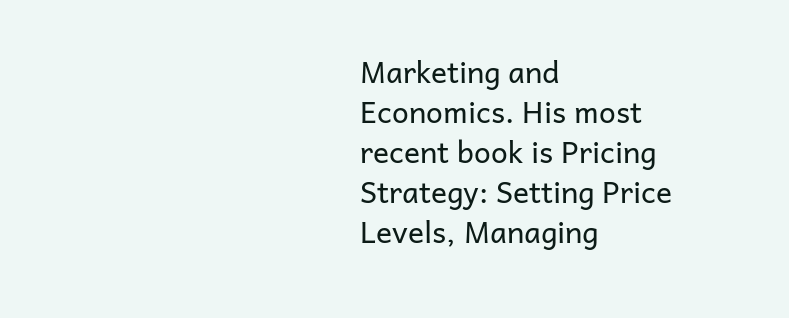Marketing and Economics. His most recent book is Pricing Strategy: Setting Price Levels, Managing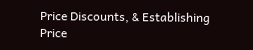Price Discounts, & Establishing Price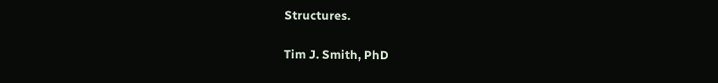Structures.

Tim J. Smith, PhD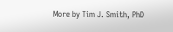More by Tim J. Smith, PhD